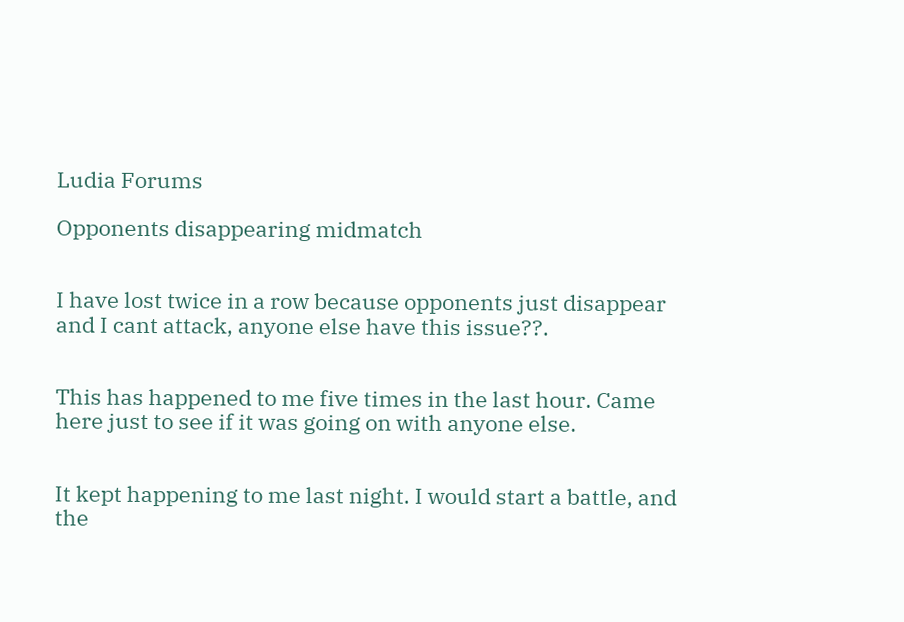Ludia Forums

Opponents disappearing midmatch


I have lost twice in a row because opponents just disappear and I cant attack, anyone else have this issue??.


This has happened to me five times in the last hour. Came here just to see if it was going on with anyone else.


It kept happening to me last night. I would start a battle, and the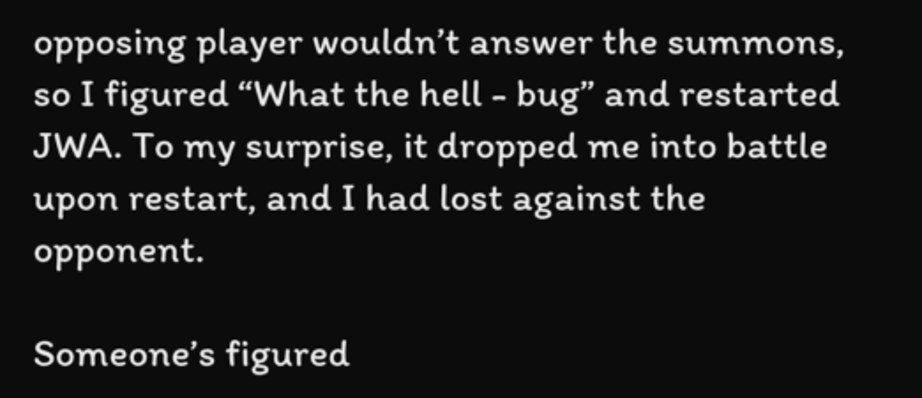opposing player wouldn’t answer the summons, so I figured “What the hell - bug” and restarted JWA. To my surprise, it dropped me into battle upon restart, and I had lost against the opponent.

Someone’s figured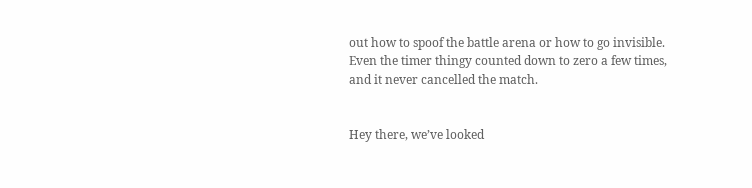out how to spoof the battle arena or how to go invisible. Even the timer thingy counted down to zero a few times, and it never cancelled the match.


Hey there, we’ve looked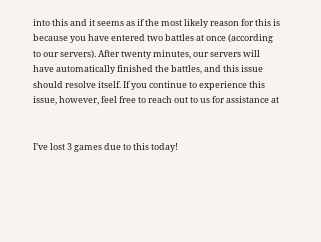into this and it seems as if the most likely reason for this is because you have entered two battles at once (according to our servers). After twenty minutes, our servers will have automatically finished the battles, and this issue should resolve itself. If you continue to experience this issue, however, feel free to reach out to us for assistance at


I’ve lost 3 games due to this today!